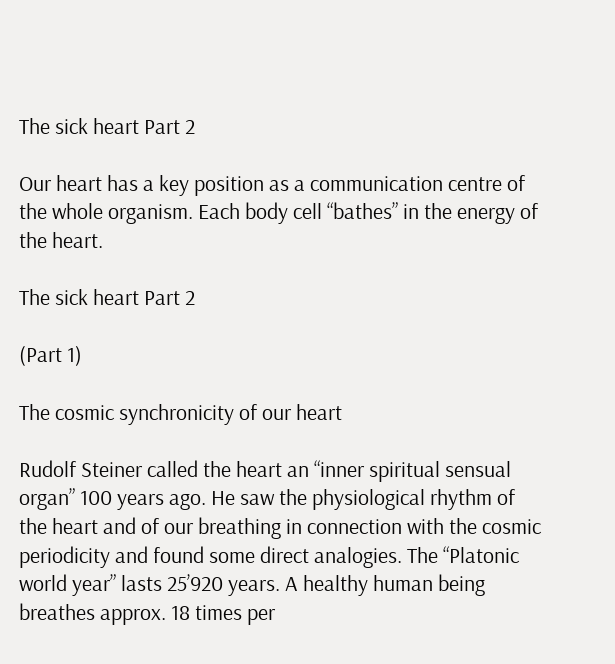The sick heart Part 2

Our heart has a key position as a communication centre of the whole organism. Each body cell “bathes” in the energy of the heart.

The sick heart Part 2

(Part 1)

The cosmic synchronicity of our heart

Rudolf Steiner called the heart an “inner spiritual sensual organ” 100 years ago. He saw the physiological rhythm of the heart and of our breathing in connection with the cosmic periodicity and found some direct analogies. The “Platonic world year” lasts 25’920 years. A healthy human being breathes approx. 18 times per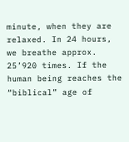minute, when they are relaxed. In 24 hours, we breathe approx. 25’920 times. If the human being reaches the “biblical” age of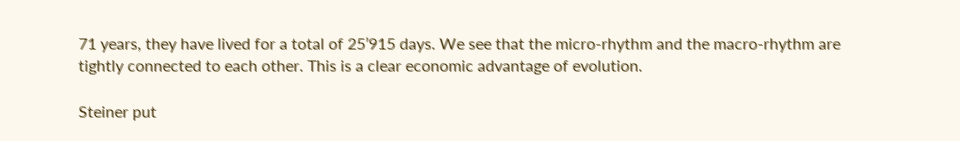71 years, they have lived for a total of 25’915 days. We see that the micro-rhythm and the macro-rhythm are tightly connected to each other. This is a clear economic advantage of evolution.

Steiner put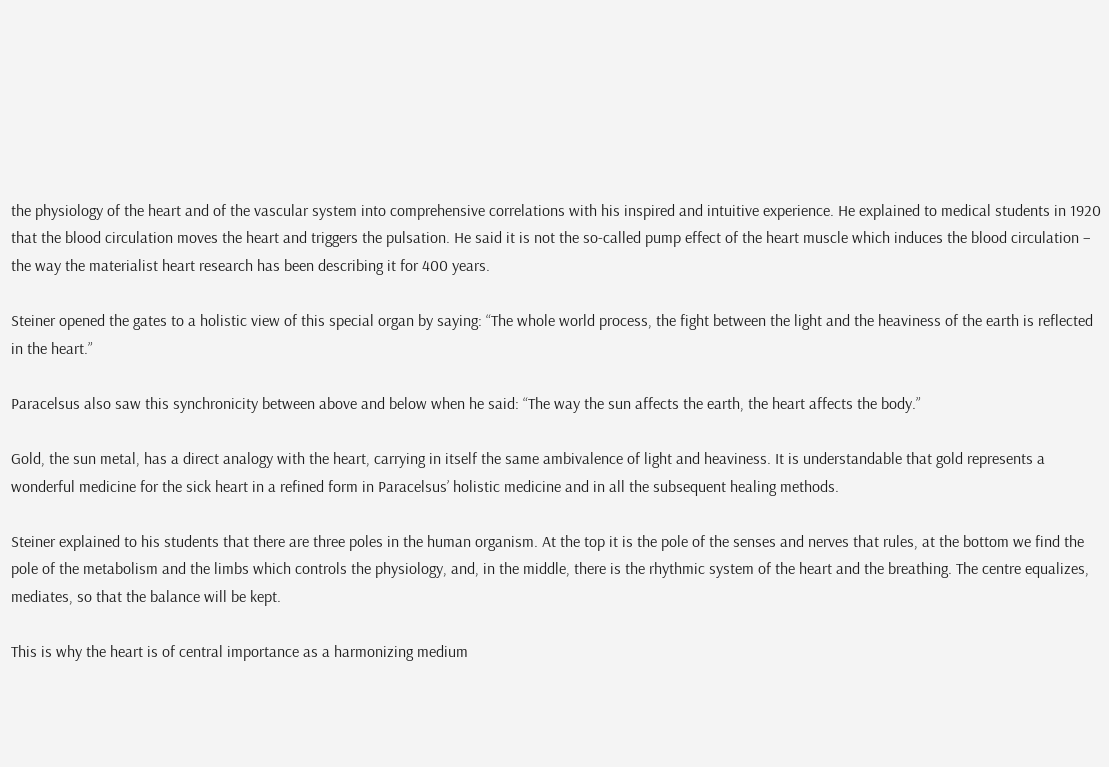the physiology of the heart and of the vascular system into comprehensive correlations with his inspired and intuitive experience. He explained to medical students in 1920 that the blood circulation moves the heart and triggers the pulsation. He said it is not the so-called pump effect of the heart muscle which induces the blood circulation – the way the materialist heart research has been describing it for 400 years.

Steiner opened the gates to a holistic view of this special organ by saying: “The whole world process, the fight between the light and the heaviness of the earth is reflected in the heart.”

Paracelsus also saw this synchronicity between above and below when he said: “The way the sun affects the earth, the heart affects the body.”

Gold, the sun metal, has a direct analogy with the heart, carrying in itself the same ambivalence of light and heaviness. It is understandable that gold represents a wonderful medicine for the sick heart in a refined form in Paracelsus’ holistic medicine and in all the subsequent healing methods.

Steiner explained to his students that there are three poles in the human organism. At the top it is the pole of the senses and nerves that rules, at the bottom we find the pole of the metabolism and the limbs which controls the physiology, and, in the middle, there is the rhythmic system of the heart and the breathing. The centre equalizes, mediates, so that the balance will be kept.

This is why the heart is of central importance as a harmonizing medium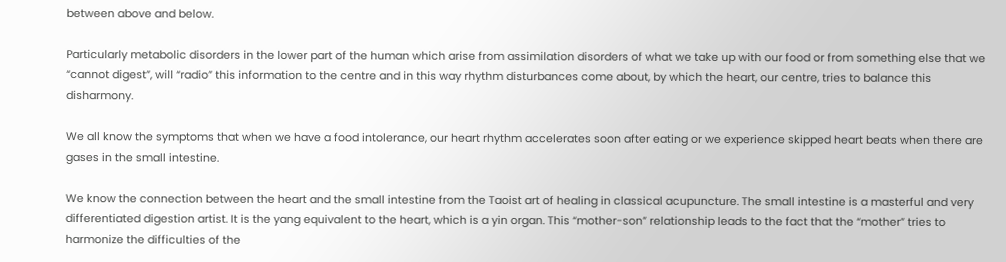between above and below.

Particularly metabolic disorders in the lower part of the human which arise from assimilation disorders of what we take up with our food or from something else that we “cannot digest”, will “radio” this information to the centre and in this way rhythm disturbances come about, by which the heart, our centre, tries to balance this disharmony.

We all know the symptoms that when we have a food intolerance, our heart rhythm accelerates soon after eating or we experience skipped heart beats when there are gases in the small intestine.

We know the connection between the heart and the small intestine from the Taoist art of healing in classical acupuncture. The small intestine is a masterful and very differentiated digestion artist. It is the yang equivalent to the heart, which is a yin organ. This “mother-son” relationship leads to the fact that the “mother” tries to harmonize the difficulties of the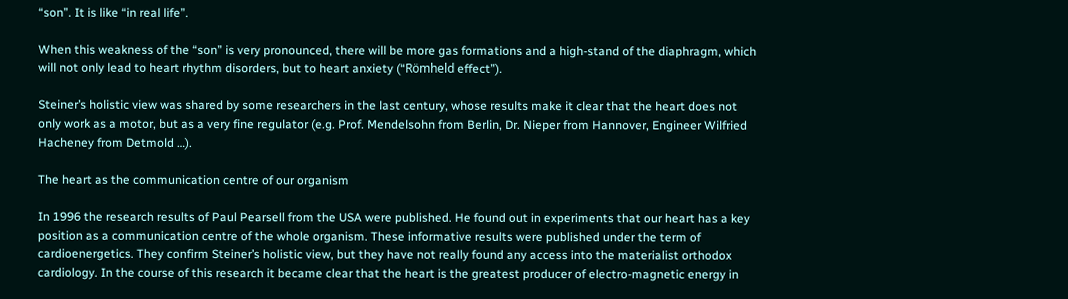“son”. It is like “in real life”.

When this weakness of the “son” is very pronounced, there will be more gas formations and a high-stand of the diaphragm, which will not only lead to heart rhythm disorders, but to heart anxiety (“Römheld effect”).

Steiner’s holistic view was shared by some researchers in the last century, whose results make it clear that the heart does not only work as a motor, but as a very fine regulator (e.g. Prof. Mendelsohn from Berlin, Dr. Nieper from Hannover, Engineer Wilfried Hacheney from Detmold …).

The heart as the communication centre of our organism

In 1996 the research results of Paul Pearsell from the USA were published. He found out in experiments that our heart has a key position as a communication centre of the whole organism. These informative results were published under the term of cardioenergetics. They confirm Steiner’s holistic view, but they have not really found any access into the materialist orthodox cardiology. In the course of this research it became clear that the heart is the greatest producer of electro-magnetic energy in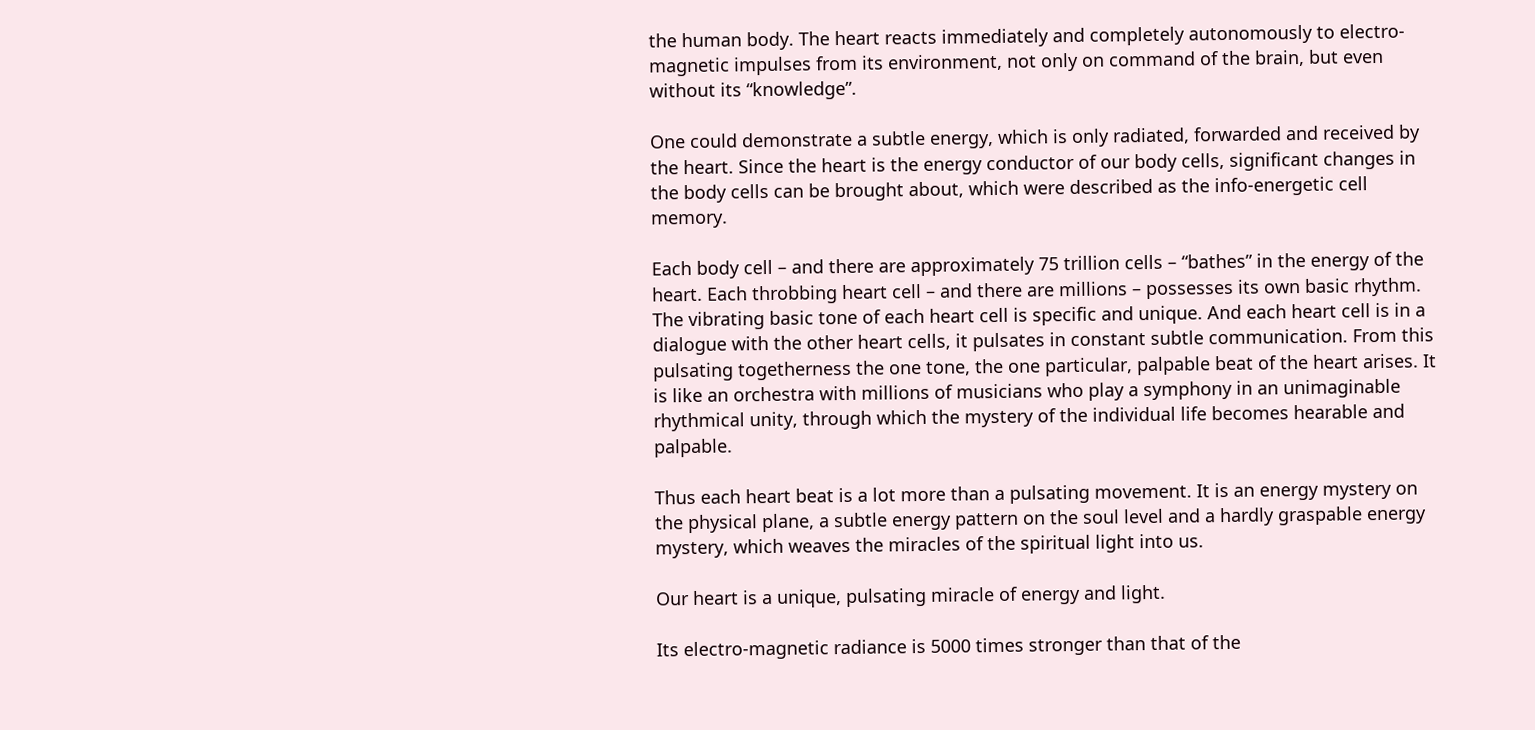the human body. The heart reacts immediately and completely autonomously to electro-magnetic impulses from its environment, not only on command of the brain, but even without its “knowledge”.

One could demonstrate a subtle energy, which is only radiated, forwarded and received by the heart. Since the heart is the energy conductor of our body cells, significant changes in the body cells can be brought about, which were described as the info-energetic cell memory.

Each body cell – and there are approximately 75 trillion cells – “bathes” in the energy of the heart. Each throbbing heart cell – and there are millions – possesses its own basic rhythm. The vibrating basic tone of each heart cell is specific and unique. And each heart cell is in a dialogue with the other heart cells, it pulsates in constant subtle communication. From this pulsating togetherness the one tone, the one particular, palpable beat of the heart arises. It is like an orchestra with millions of musicians who play a symphony in an unimaginable rhythmical unity, through which the mystery of the individual life becomes hearable and palpable.

Thus each heart beat is a lot more than a pulsating movement. It is an energy mystery on the physical plane, a subtle energy pattern on the soul level and a hardly graspable energy mystery, which weaves the miracles of the spiritual light into us.

Our heart is a unique, pulsating miracle of energy and light.

Its electro-magnetic radiance is 5000 times stronger than that of the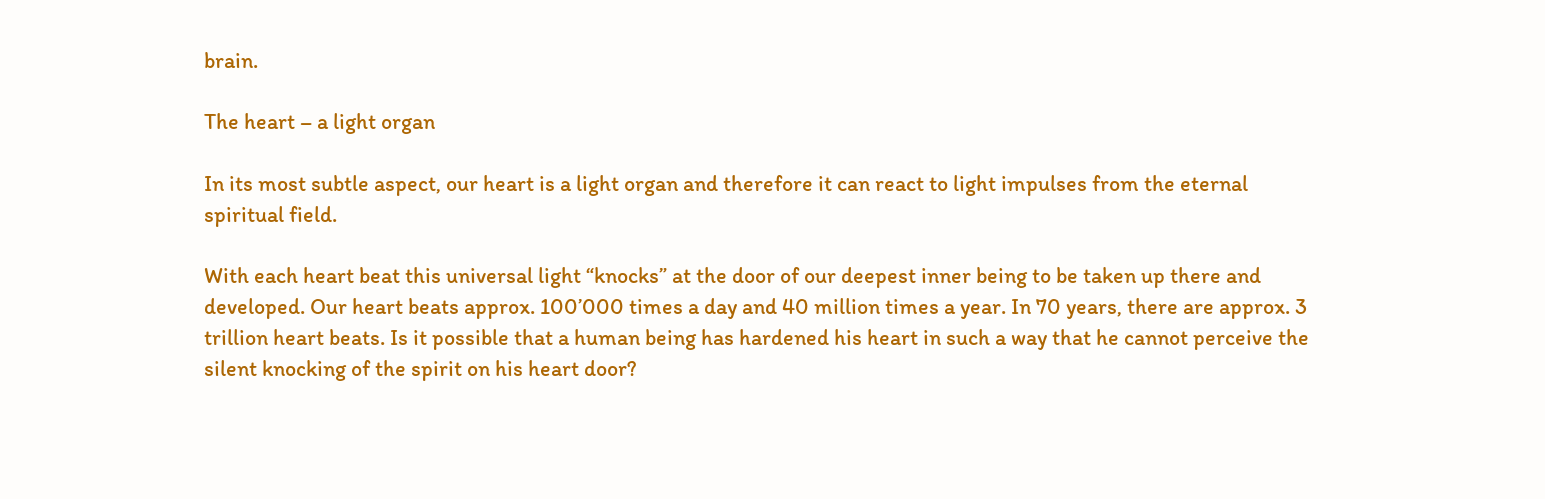brain.

The heart – a light organ

In its most subtle aspect, our heart is a light organ and therefore it can react to light impulses from the eternal spiritual field.

With each heart beat this universal light “knocks” at the door of our deepest inner being to be taken up there and developed. Our heart beats approx. 100’000 times a day and 40 million times a year. In 70 years, there are approx. 3 trillion heart beats. Is it possible that a human being has hardened his heart in such a way that he cannot perceive the silent knocking of the spirit on his heart door?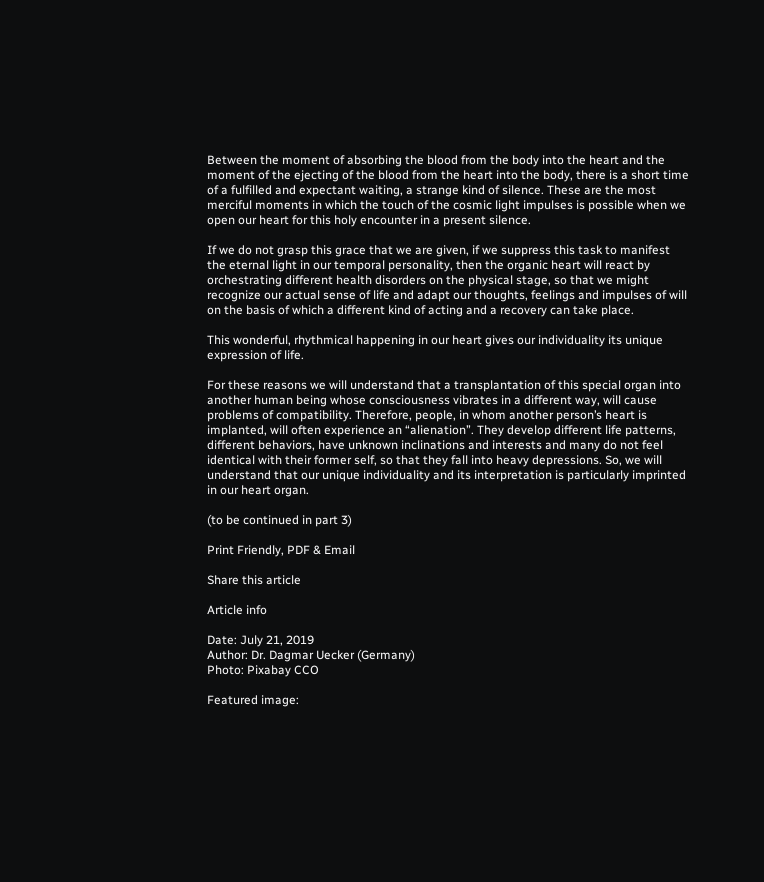Between the moment of absorbing the blood from the body into the heart and the moment of the ejecting of the blood from the heart into the body, there is a short time of a fulfilled and expectant waiting, a strange kind of silence. These are the most merciful moments in which the touch of the cosmic light impulses is possible when we open our heart for this holy encounter in a present silence.

If we do not grasp this grace that we are given, if we suppress this task to manifest the eternal light in our temporal personality, then the organic heart will react by orchestrating different health disorders on the physical stage, so that we might recognize our actual sense of life and adapt our thoughts, feelings and impulses of will on the basis of which a different kind of acting and a recovery can take place.

This wonderful, rhythmical happening in our heart gives our individuality its unique expression of life.

For these reasons we will understand that a transplantation of this special organ into another human being whose consciousness vibrates in a different way, will cause problems of compatibility. Therefore, people, in whom another person’s heart is implanted, will often experience an “alienation”. They develop different life patterns, different behaviors, have unknown inclinations and interests and many do not feel identical with their former self, so that they fall into heavy depressions. So, we will understand that our unique individuality and its interpretation is particularly imprinted in our heart organ.

(to be continued in part 3)

Print Friendly, PDF & Email

Share this article

Article info

Date: July 21, 2019
Author: Dr. Dagmar Uecker (Germany)
Photo: Pixabay CCO

Featured image: